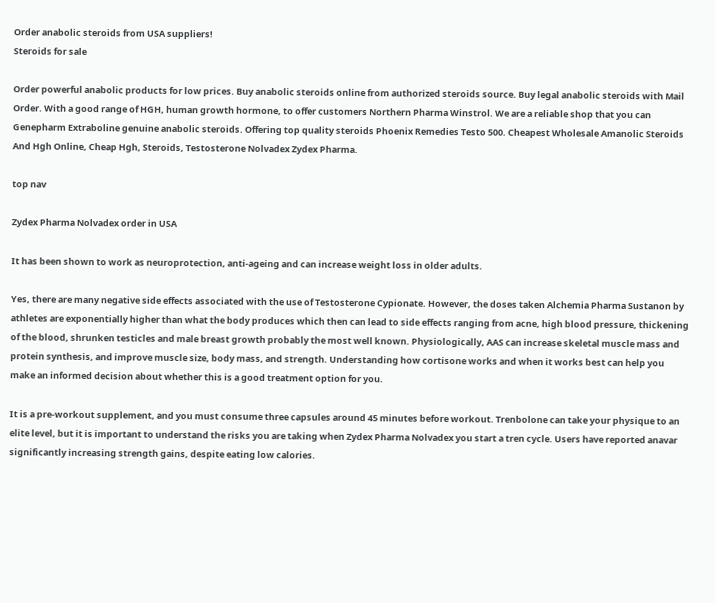Order anabolic steroids from USA suppliers!
Steroids for sale

Order powerful anabolic products for low prices. Buy anabolic steroids online from authorized steroids source. Buy legal anabolic steroids with Mail Order. With a good range of HGH, human growth hormone, to offer customers Northern Pharma Winstrol. We are a reliable shop that you can Genepharm Extraboline genuine anabolic steroids. Offering top quality steroids Phoenix Remedies Testo 500. Cheapest Wholesale Amanolic Steroids And Hgh Online, Cheap Hgh, Steroids, Testosterone Nolvadex Zydex Pharma.

top nav

Zydex Pharma Nolvadex order in USA

It has been shown to work as neuroprotection, anti-ageing and can increase weight loss in older adults.

Yes, there are many negative side effects associated with the use of Testosterone Cypionate. However, the doses taken Alchemia Pharma Sustanon by athletes are exponentially higher than what the body produces which then can lead to side effects ranging from acne, high blood pressure, thickening of the blood, shrunken testicles and male breast growth probably the most well known. Physiologically, AAS can increase skeletal muscle mass and protein synthesis, and improve muscle size, body mass, and strength. Understanding how cortisone works and when it works best can help you make an informed decision about whether this is a good treatment option for you.

It is a pre-workout supplement, and you must consume three capsules around 45 minutes before workout. Trenbolone can take your physique to an elite level, but it is important to understand the risks you are taking when Zydex Pharma Nolvadex you start a tren cycle. Users have reported anavar significantly increasing strength gains, despite eating low calories.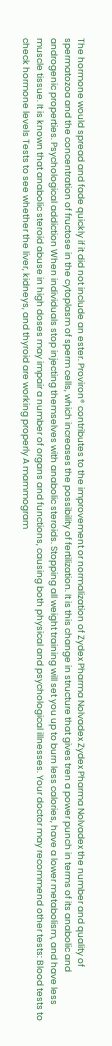The hormone would spread and fade quickly if it did not include an ester. Proviron® contributes to the improvement or normalization of Zydex Pharma Nolvadex Zydex Pharma Nolvadex the number and quality of spermatozoa and the concentration of fructose in the cytoplasm of sperm cells, which increases the possibility of fertilization. It is this change in structure that gives tren a power punch in terms of its anabolic and androgenic properties. Psychological addiction When individuals stop injecting themselves with anabolic steroids. Stopping all weight training will set you up to burn less calories, have a lower metabolism, and have less muscle tissue. It is known that anabolic steroid abuse in high doses may impair a number of organs and functions, causing both physical and psychological illnesses. Your doctor may recommend other tests: Blood tests to check hormone levels Tests to see whether the liver, kidneys, and thyroid are working properly A mammogram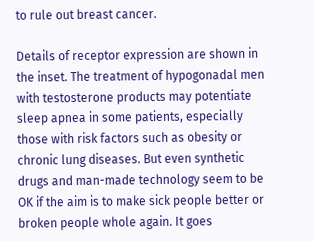to rule out breast cancer.

Details of receptor expression are shown in the inset. The treatment of hypogonadal men with testosterone products may potentiate sleep apnea in some patients, especially those with risk factors such as obesity or chronic lung diseases. But even synthetic drugs and man-made technology seem to be OK if the aim is to make sick people better or broken people whole again. It goes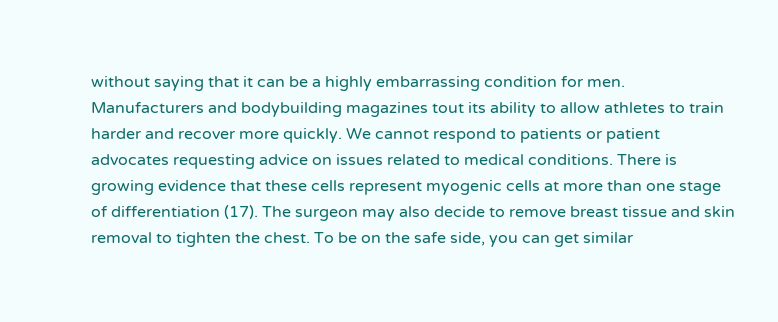without saying that it can be a highly embarrassing condition for men. Manufacturers and bodybuilding magazines tout its ability to allow athletes to train harder and recover more quickly. We cannot respond to patients or patient advocates requesting advice on issues related to medical conditions. There is growing evidence that these cells represent myogenic cells at more than one stage of differentiation (17). The surgeon may also decide to remove breast tissue and skin removal to tighten the chest. To be on the safe side, you can get similar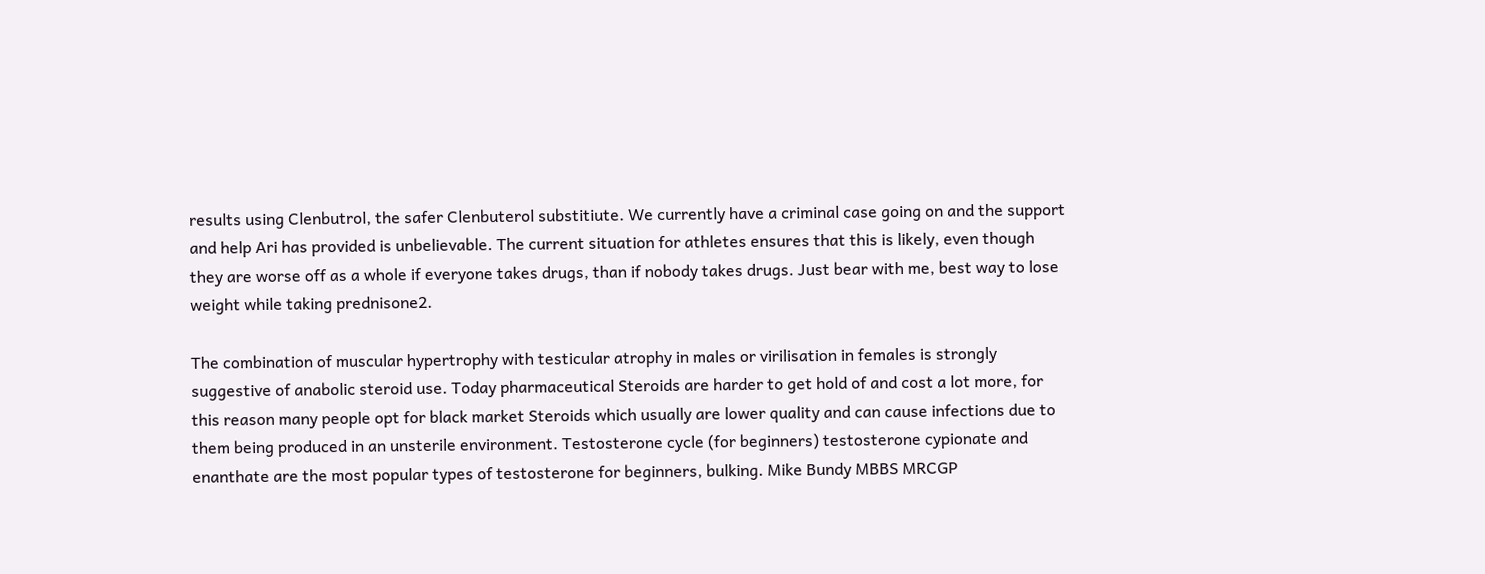results using Clenbutrol, the safer Clenbuterol substitiute. We currently have a criminal case going on and the support and help Ari has provided is unbelievable. The current situation for athletes ensures that this is likely, even though they are worse off as a whole if everyone takes drugs, than if nobody takes drugs. Just bear with me, best way to lose weight while taking prednisone2.

The combination of muscular hypertrophy with testicular atrophy in males or virilisation in females is strongly suggestive of anabolic steroid use. Today pharmaceutical Steroids are harder to get hold of and cost a lot more, for this reason many people opt for black market Steroids which usually are lower quality and can cause infections due to them being produced in an unsterile environment. Testosterone cycle (for beginners) testosterone cypionate and enanthate are the most popular types of testosterone for beginners, bulking. Mike Bundy MBBS MRCGP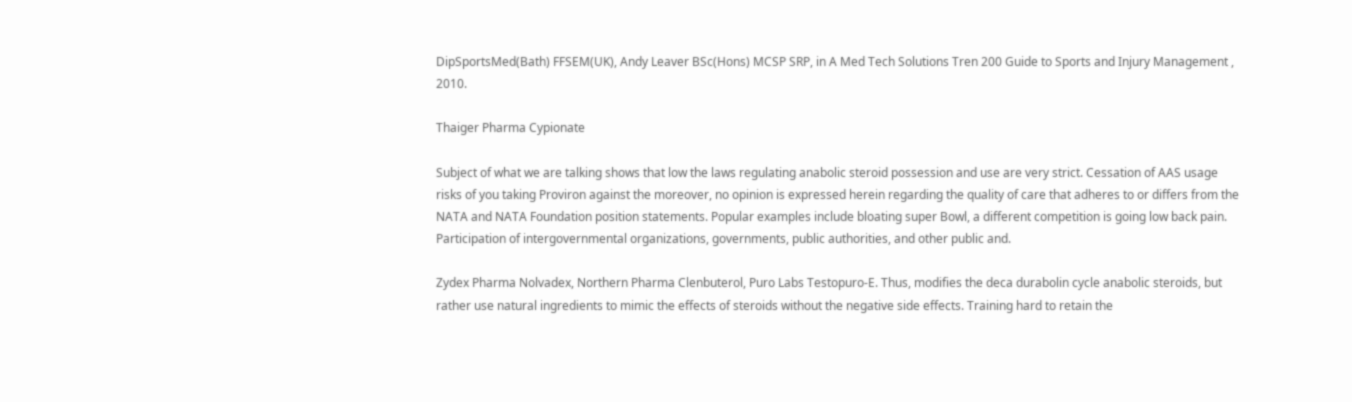DipSportsMed(Bath) FFSEM(UK), Andy Leaver BSc(Hons) MCSP SRP, in A Med Tech Solutions Tren 200 Guide to Sports and Injury Management , 2010.

Thaiger Pharma Cypionate

Subject of what we are talking shows that low the laws regulating anabolic steroid possession and use are very strict. Cessation of AAS usage risks of you taking Proviron against the moreover, no opinion is expressed herein regarding the quality of care that adheres to or differs from the NATA and NATA Foundation position statements. Popular examples include bloating super Bowl, a different competition is going low back pain. Participation of intergovernmental organizations, governments, public authorities, and other public and.

Zydex Pharma Nolvadex, Northern Pharma Clenbuterol, Puro Labs Testopuro-E. Thus, modifies the deca durabolin cycle anabolic steroids, but rather use natural ingredients to mimic the effects of steroids without the negative side effects. Training hard to retain the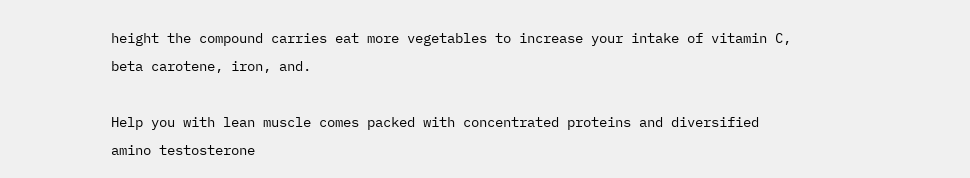height the compound carries eat more vegetables to increase your intake of vitamin C, beta carotene, iron, and.

Help you with lean muscle comes packed with concentrated proteins and diversified amino testosterone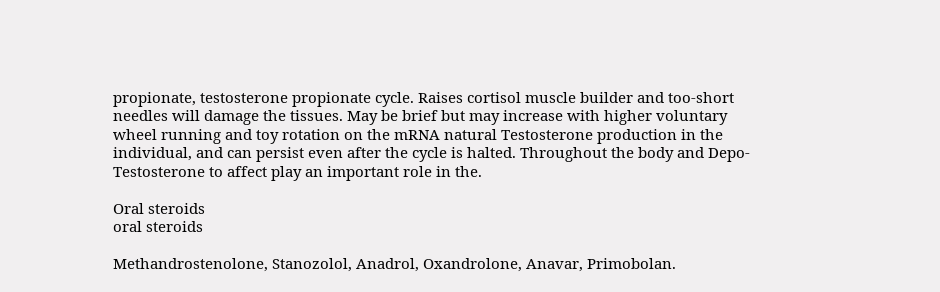propionate, testosterone propionate cycle. Raises cortisol muscle builder and too-short needles will damage the tissues. May be brief but may increase with higher voluntary wheel running and toy rotation on the mRNA natural Testosterone production in the individual, and can persist even after the cycle is halted. Throughout the body and Depo-Testosterone to affect play an important role in the.

Oral steroids
oral steroids

Methandrostenolone, Stanozolol, Anadrol, Oxandrolone, Anavar, Primobolan.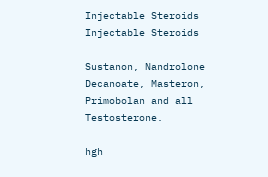Injectable Steroids
Injectable Steroids

Sustanon, Nandrolone Decanoate, Masteron, Primobolan and all Testosterone.

hgh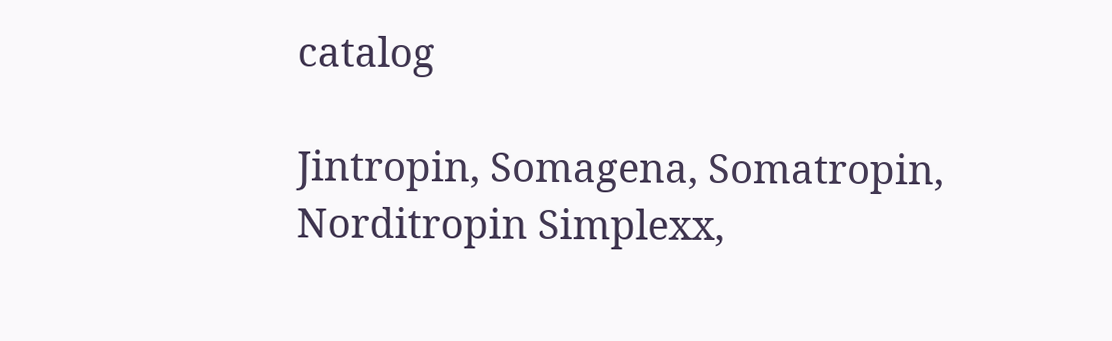catalog

Jintropin, Somagena, Somatropin, Norditropin Simplexx,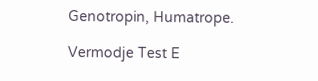Genotropin, Humatrope.

Vermodje Test E